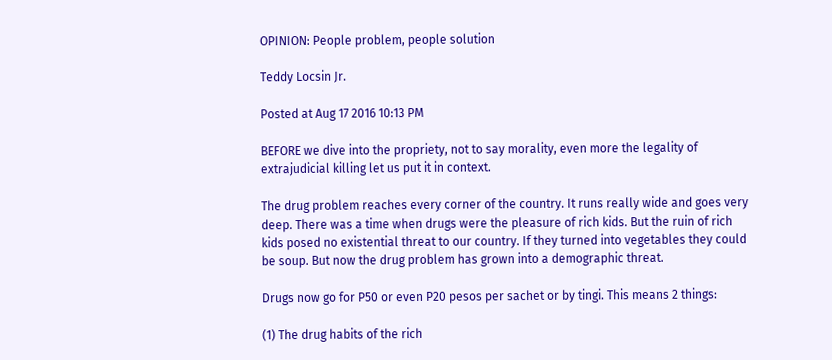OPINION: People problem, people solution

Teddy Locsin Jr.

Posted at Aug 17 2016 10:13 PM

BEFORE we dive into the propriety, not to say morality, even more the legality of extrajudicial killing let us put it in context.

The drug problem reaches every corner of the country. It runs really wide and goes very deep. There was a time when drugs were the pleasure of rich kids. But the ruin of rich kids posed no existential threat to our country. If they turned into vegetables they could be soup. But now the drug problem has grown into a demographic threat.

Drugs now go for P50 or even P20 pesos per sachet or by tingi. This means 2 things:

(1) The drug habits of the rich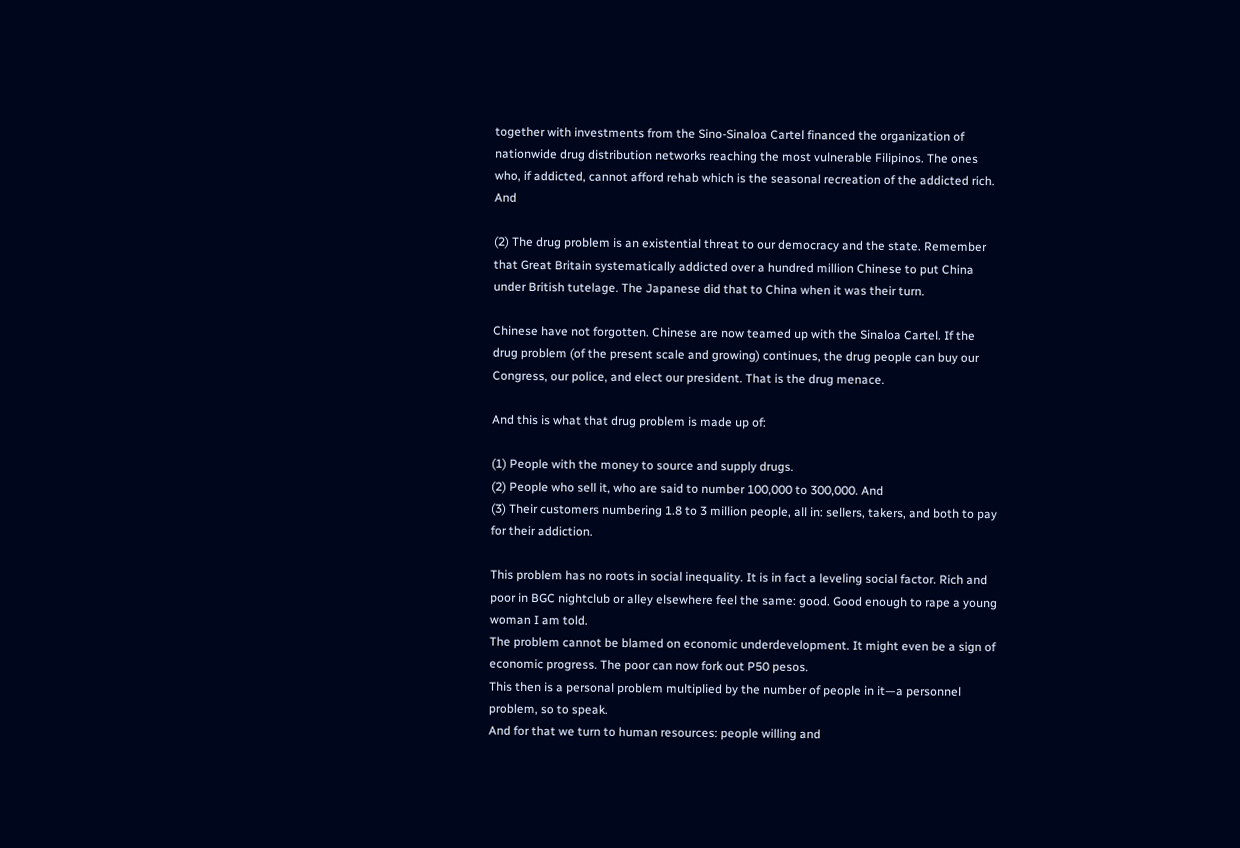together with investments from the Sino-Sinaloa Cartel financed the organization of nationwide drug distribution networks reaching the most vulnerable Filipinos. The ones who, if addicted, cannot afford rehab which is the seasonal recreation of the addicted rich. And

(2) The drug problem is an existential threat to our democracy and the state. Remember that Great Britain systematically addicted over a hundred million Chinese to put China under British tutelage. The Japanese did that to China when it was their turn.

Chinese have not forgotten. Chinese are now teamed up with the Sinaloa Cartel. If the drug problem (of the present scale and growing) continues, the drug people can buy our Congress, our police, and elect our president. That is the drug menace.

And this is what that drug problem is made up of:

(1) People with the money to source and supply drugs.
(2) People who sell it, who are said to number 100,000 to 300,000. And
(3) Their customers numbering 1.8 to 3 million people, all in: sellers, takers, and both to pay for their addiction.

This problem has no roots in social inequality. It is in fact a leveling social factor. Rich and poor in BGC nightclub or alley elsewhere feel the same: good. Good enough to rape a young woman I am told.
The problem cannot be blamed on economic underdevelopment. It might even be a sign of economic progress. The poor can now fork out P50 pesos.
This then is a personal problem multiplied by the number of people in it—a personnel problem, so to speak.
And for that we turn to human resources: people willing and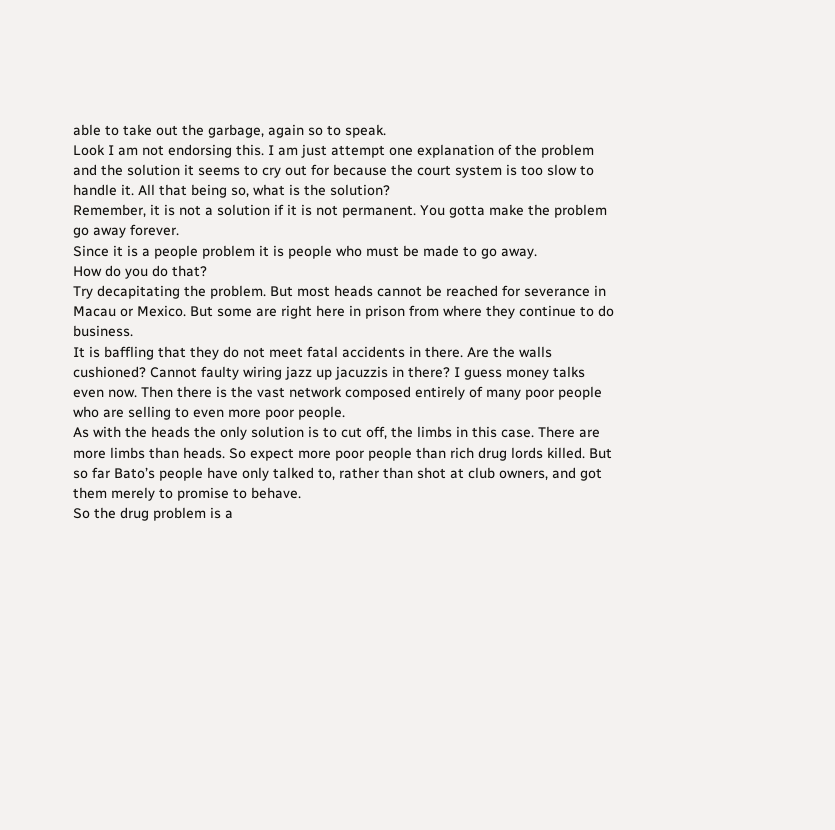able to take out the garbage, again so to speak.
Look I am not endorsing this. I am just attempt one explanation of the problem and the solution it seems to cry out for because the court system is too slow to handle it. All that being so, what is the solution?
Remember, it is not a solution if it is not permanent. You gotta make the problem go away forever.
Since it is a people problem it is people who must be made to go away.
How do you do that?
Try decapitating the problem. But most heads cannot be reached for severance in Macau or Mexico. But some are right here in prison from where they continue to do business.
It is baffling that they do not meet fatal accidents in there. Are the walls cushioned? Cannot faulty wiring jazz up jacuzzis in there? I guess money talks even now. Then there is the vast network composed entirely of many poor people who are selling to even more poor people.
As with the heads the only solution is to cut off, the limbs in this case. There are more limbs than heads. So expect more poor people than rich drug lords killed. But so far Bato’s people have only talked to, rather than shot at club owners, and got them merely to promise to behave.
So the drug problem is a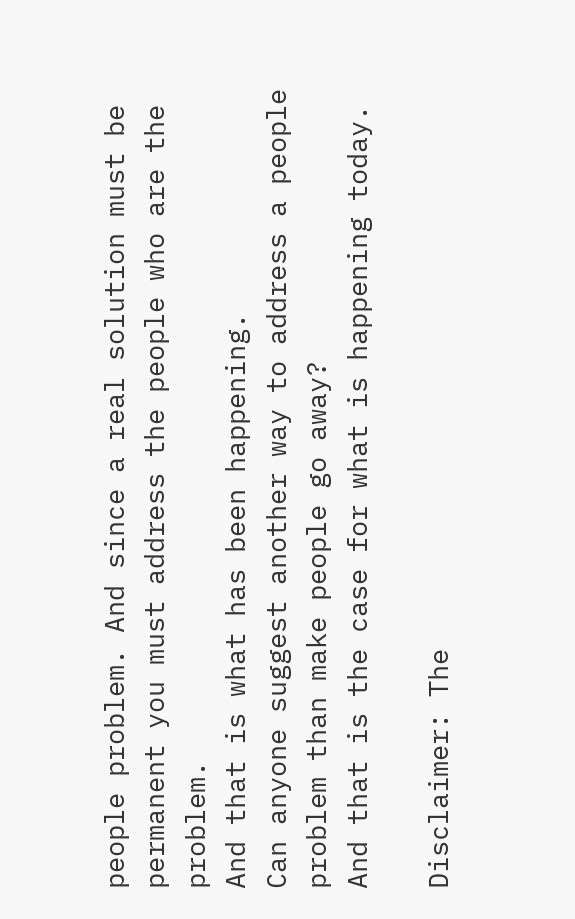people problem. And since a real solution must be permanent you must address the people who are the problem.
And that is what has been happening.
Can anyone suggest another way to address a people problem than make people go away?
And that is the case for what is happening today.

Disclaimer: The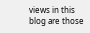views in this blog are those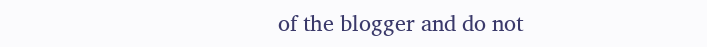of the blogger and do not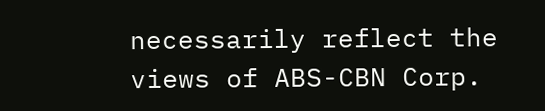necessarily reflect the views of ABS-CBN Corp.